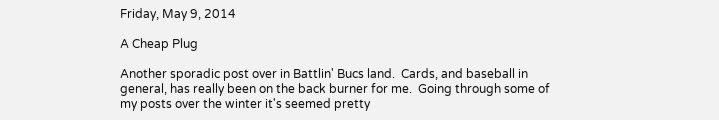Friday, May 9, 2014

A Cheap Plug

Another sporadic post over in Battlin' Bucs land.  Cards, and baseball in general, has really been on the back burner for me.  Going through some of my posts over the winter it's seemed pretty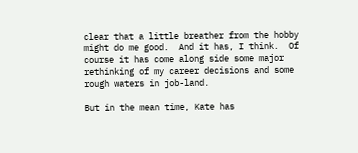clear that a little breather from the hobby might do me good.  And it has, I think.  Of course it has come along side some major rethinking of my career decisions and some rough waters in job-land.

But in the mean time, Kate has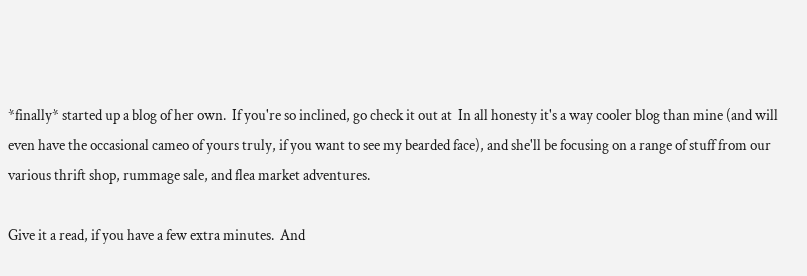*finally* started up a blog of her own.  If you're so inclined, go check it out at  In all honesty it's a way cooler blog than mine (and will even have the occasional cameo of yours truly, if you want to see my bearded face), and she'll be focusing on a range of stuff from our various thrift shop, rummage sale, and flea market adventures.

Give it a read, if you have a few extra minutes.  And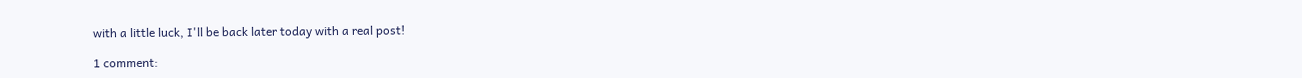with a little luck, I'll be back later today with a real post!

1 comment: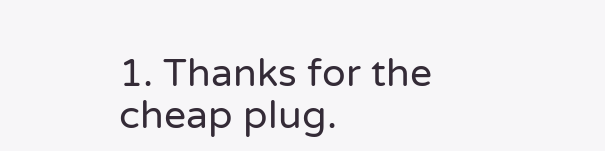1. Thanks for the cheap plug.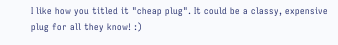I like how you titled it "cheap plug". It could be a classy, expensive plug for all they know! :)